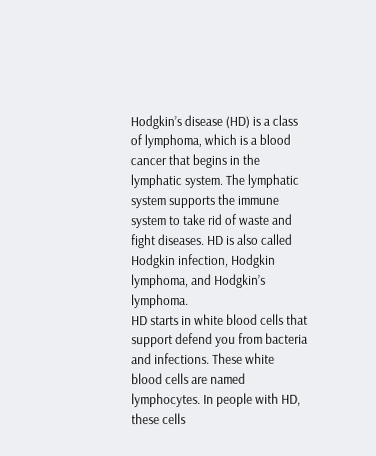Hodgkin’s disease (HD) is a class of lymphoma, which is a blood cancer that begins in the lymphatic system. The lymphatic system supports the immune system to take rid of waste and fight diseases. HD is also called Hodgkin infection, Hodgkin lymphoma, and Hodgkin’s lymphoma.
HD starts in white blood cells that support defend you from bacteria and infections. These white blood cells are named lymphocytes. In people with HD, these cells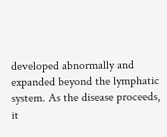developed abnormally and expanded beyond the lymphatic system. As the disease proceeds, it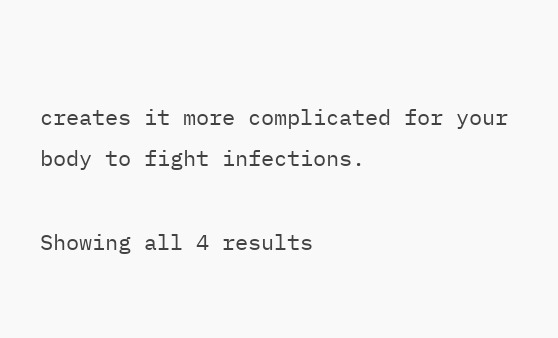creates it more complicated for your body to fight infections.

Showing all 4 results